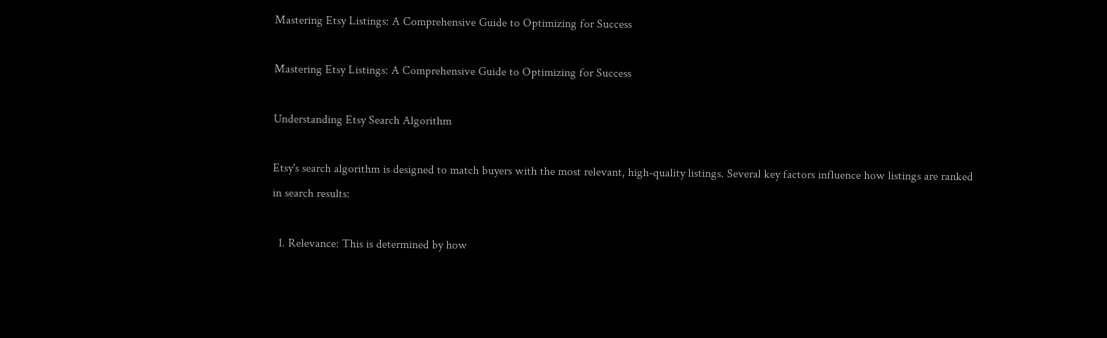Mastering Etsy Listings: A Comprehensive Guide to Optimizing for Success

Mastering Etsy Listings: A Comprehensive Guide to Optimizing for Success

Understanding Etsy Search Algorithm

Etsy's search algorithm is designed to match buyers with the most relevant, high-quality listings. Several key factors influence how listings are ranked in search results:

  1. Relevance: This is determined by how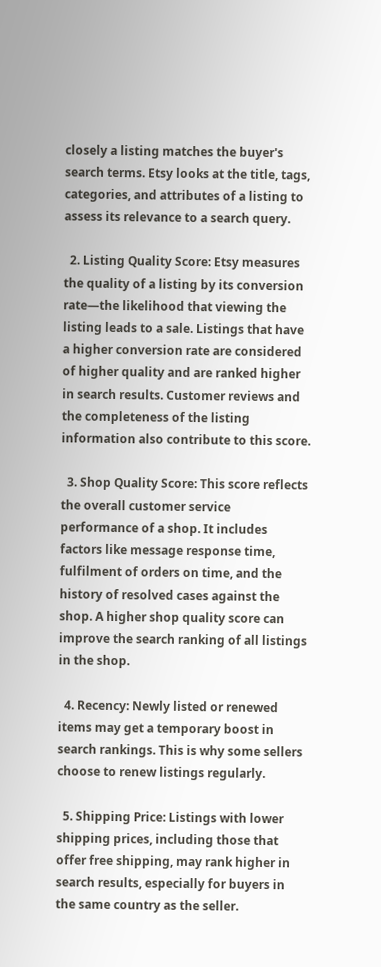closely a listing matches the buyer's search terms. Etsy looks at the title, tags, categories, and attributes of a listing to assess its relevance to a search query.

  2. Listing Quality Score: Etsy measures the quality of a listing by its conversion rate—the likelihood that viewing the listing leads to a sale. Listings that have a higher conversion rate are considered of higher quality and are ranked higher in search results. Customer reviews and the completeness of the listing information also contribute to this score.

  3. Shop Quality Score: This score reflects the overall customer service performance of a shop. It includes factors like message response time, fulfilment of orders on time, and the history of resolved cases against the shop. A higher shop quality score can improve the search ranking of all listings in the shop.

  4. Recency: Newly listed or renewed items may get a temporary boost in search rankings. This is why some sellers choose to renew listings regularly.

  5. Shipping Price: Listings with lower shipping prices, including those that offer free shipping, may rank higher in search results, especially for buyers in the same country as the seller.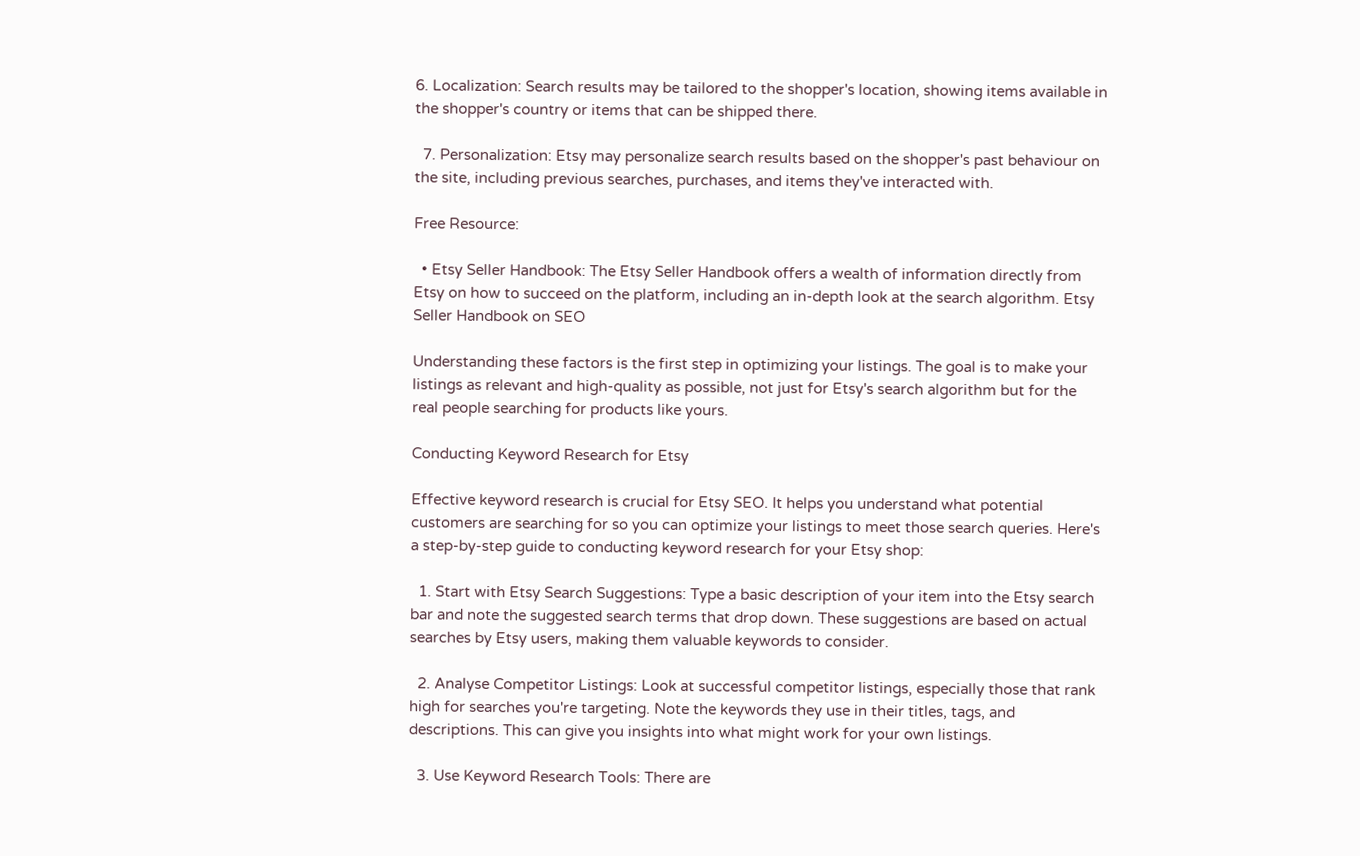6. Localization: Search results may be tailored to the shopper's location, showing items available in the shopper's country or items that can be shipped there.

  7. Personalization: Etsy may personalize search results based on the shopper's past behaviour on the site, including previous searches, purchases, and items they've interacted with.

Free Resource:

  • Etsy Seller Handbook: The Etsy Seller Handbook offers a wealth of information directly from Etsy on how to succeed on the platform, including an in-depth look at the search algorithm. Etsy Seller Handbook on SEO

Understanding these factors is the first step in optimizing your listings. The goal is to make your listings as relevant and high-quality as possible, not just for Etsy's search algorithm but for the real people searching for products like yours.

Conducting Keyword Research for Etsy

Effective keyword research is crucial for Etsy SEO. It helps you understand what potential customers are searching for so you can optimize your listings to meet those search queries. Here's a step-by-step guide to conducting keyword research for your Etsy shop:

  1. Start with Etsy Search Suggestions: Type a basic description of your item into the Etsy search bar and note the suggested search terms that drop down. These suggestions are based on actual searches by Etsy users, making them valuable keywords to consider.

  2. Analyse Competitor Listings: Look at successful competitor listings, especially those that rank high for searches you're targeting. Note the keywords they use in their titles, tags, and descriptions. This can give you insights into what might work for your own listings.

  3. Use Keyword Research Tools: There are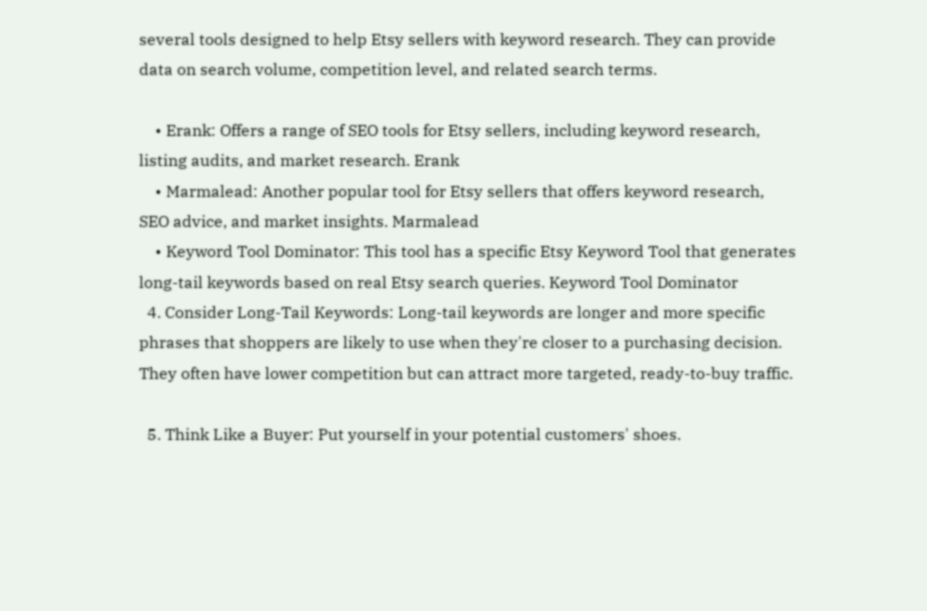several tools designed to help Etsy sellers with keyword research. They can provide data on search volume, competition level, and related search terms.

    • Erank: Offers a range of SEO tools for Etsy sellers, including keyword research, listing audits, and market research. Erank
    • Marmalead: Another popular tool for Etsy sellers that offers keyword research, SEO advice, and market insights. Marmalead
    • Keyword Tool Dominator: This tool has a specific Etsy Keyword Tool that generates long-tail keywords based on real Etsy search queries. Keyword Tool Dominator
  4. Consider Long-Tail Keywords: Long-tail keywords are longer and more specific phrases that shoppers are likely to use when they're closer to a purchasing decision. They often have lower competition but can attract more targeted, ready-to-buy traffic.

  5. Think Like a Buyer: Put yourself in your potential customers' shoes.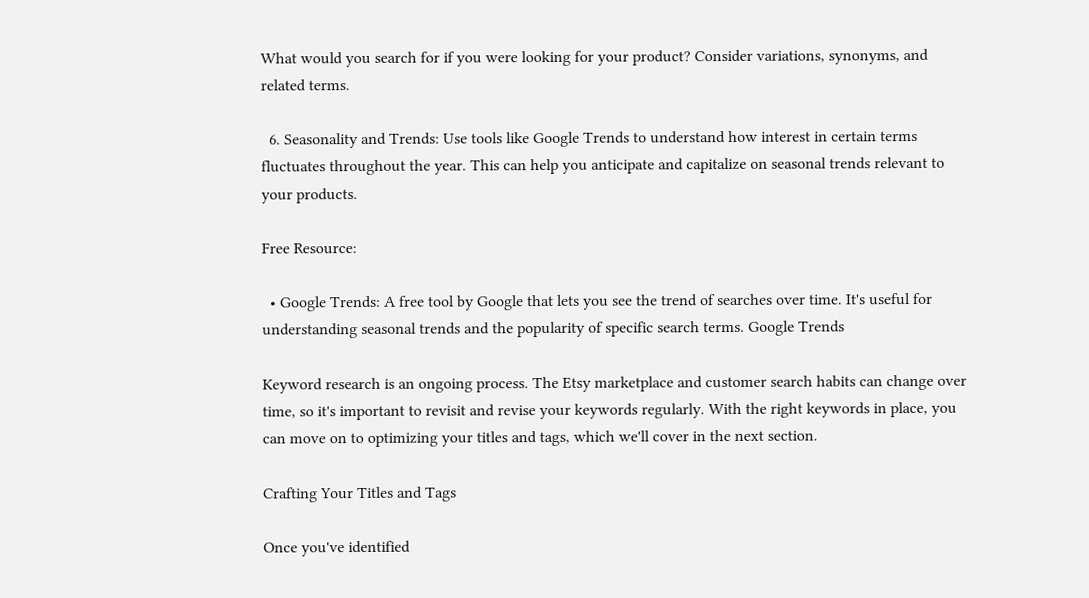What would you search for if you were looking for your product? Consider variations, synonyms, and related terms.

  6. Seasonality and Trends: Use tools like Google Trends to understand how interest in certain terms fluctuates throughout the year. This can help you anticipate and capitalize on seasonal trends relevant to your products.

Free Resource:

  • Google Trends: A free tool by Google that lets you see the trend of searches over time. It's useful for understanding seasonal trends and the popularity of specific search terms. Google Trends

Keyword research is an ongoing process. The Etsy marketplace and customer search habits can change over time, so it's important to revisit and revise your keywords regularly. With the right keywords in place, you can move on to optimizing your titles and tags, which we'll cover in the next section.

Crafting Your Titles and Tags

Once you've identified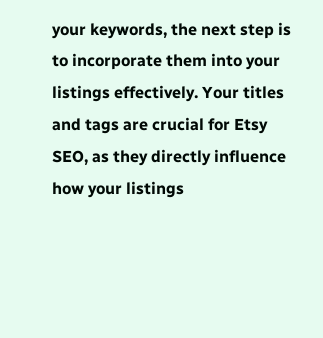your keywords, the next step is to incorporate them into your listings effectively. Your titles and tags are crucial for Etsy SEO, as they directly influence how your listings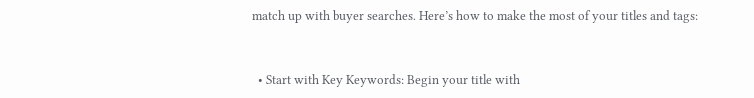match up with buyer searches. Here’s how to make the most of your titles and tags:


  • Start with Key Keywords: Begin your title with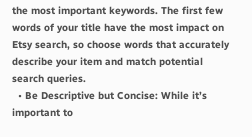the most important keywords. The first few words of your title have the most impact on Etsy search, so choose words that accurately describe your item and match potential search queries.
  • Be Descriptive but Concise: While it’s important to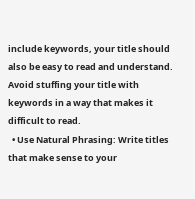include keywords, your title should also be easy to read and understand. Avoid stuffing your title with keywords in a way that makes it difficult to read.
  • Use Natural Phrasing: Write titles that make sense to your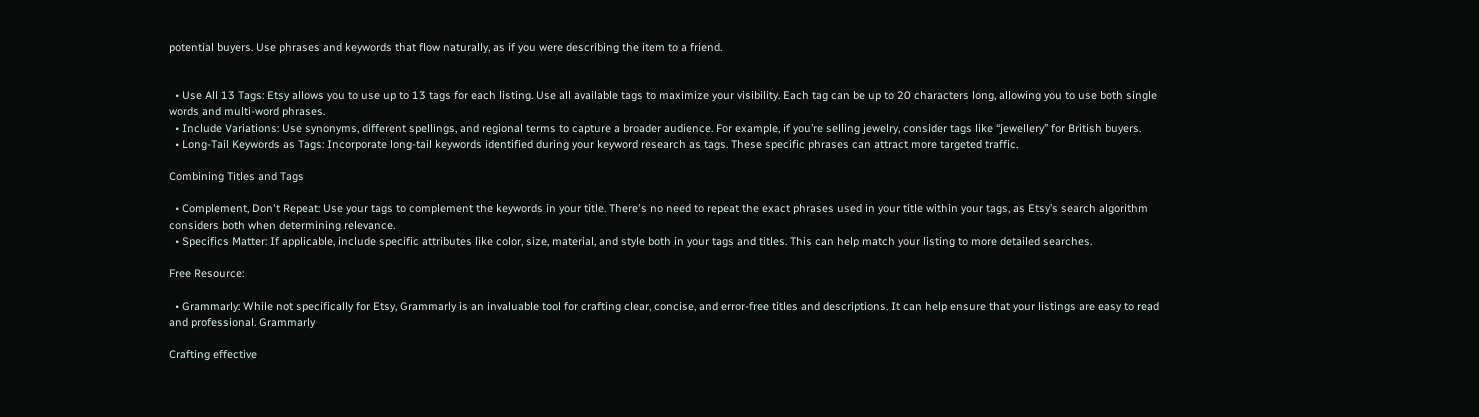potential buyers. Use phrases and keywords that flow naturally, as if you were describing the item to a friend.


  • Use All 13 Tags: Etsy allows you to use up to 13 tags for each listing. Use all available tags to maximize your visibility. Each tag can be up to 20 characters long, allowing you to use both single words and multi-word phrases.
  • Include Variations: Use synonyms, different spellings, and regional terms to capture a broader audience. For example, if you’re selling jewelry, consider tags like “jewellery” for British buyers.
  • Long-Tail Keywords as Tags: Incorporate long-tail keywords identified during your keyword research as tags. These specific phrases can attract more targeted traffic.

Combining Titles and Tags

  • Complement, Don't Repeat: Use your tags to complement the keywords in your title. There's no need to repeat the exact phrases used in your title within your tags, as Etsy’s search algorithm considers both when determining relevance.
  • Specifics Matter: If applicable, include specific attributes like color, size, material, and style both in your tags and titles. This can help match your listing to more detailed searches.

Free Resource:

  • Grammarly: While not specifically for Etsy, Grammarly is an invaluable tool for crafting clear, concise, and error-free titles and descriptions. It can help ensure that your listings are easy to read and professional. Grammarly

Crafting effective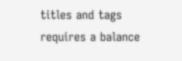titles and tags requires a balance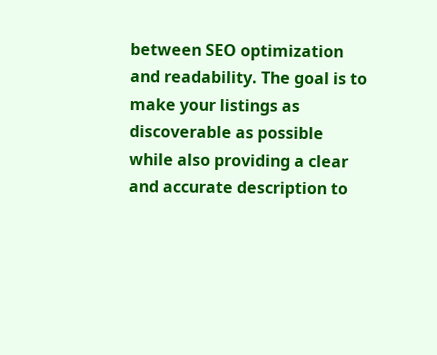between SEO optimization and readability. The goal is to make your listings as discoverable as possible while also providing a clear and accurate description to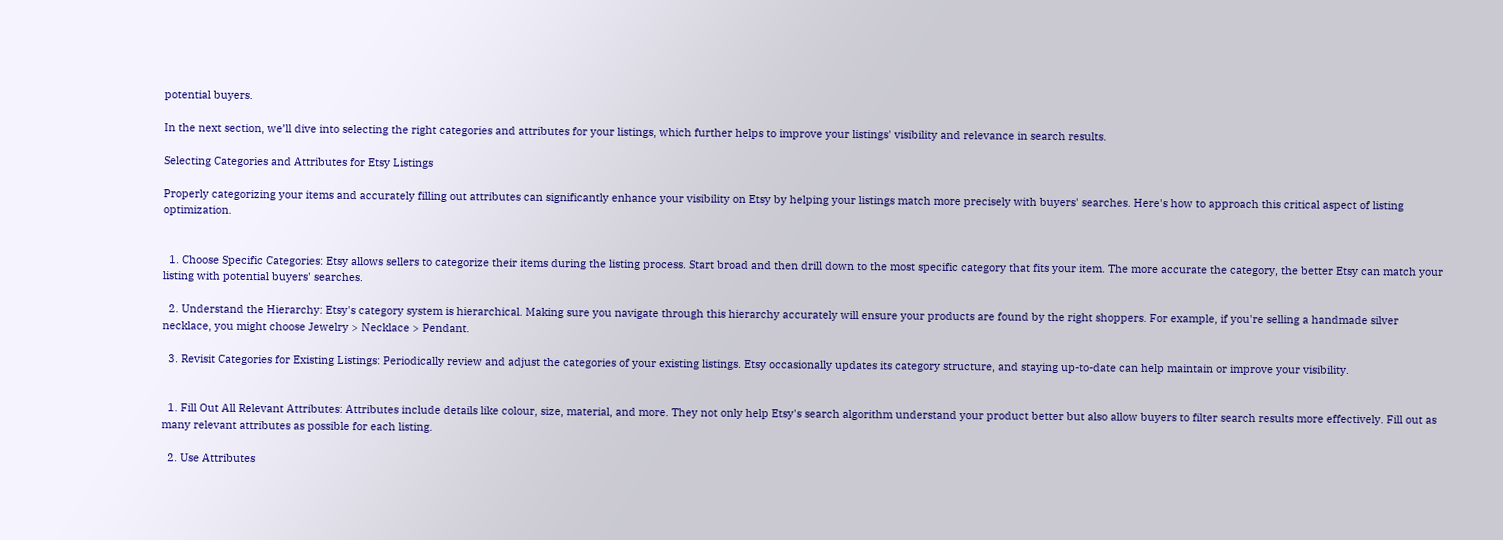potential buyers.

In the next section, we’ll dive into selecting the right categories and attributes for your listings, which further helps to improve your listings' visibility and relevance in search results.

Selecting Categories and Attributes for Etsy Listings

Properly categorizing your items and accurately filling out attributes can significantly enhance your visibility on Etsy by helping your listings match more precisely with buyers' searches. Here's how to approach this critical aspect of listing optimization.


  1. Choose Specific Categories: Etsy allows sellers to categorize their items during the listing process. Start broad and then drill down to the most specific category that fits your item. The more accurate the category, the better Etsy can match your listing with potential buyers' searches.

  2. Understand the Hierarchy: Etsy's category system is hierarchical. Making sure you navigate through this hierarchy accurately will ensure your products are found by the right shoppers. For example, if you're selling a handmade silver necklace, you might choose Jewelry > Necklace > Pendant.

  3. Revisit Categories for Existing Listings: Periodically review and adjust the categories of your existing listings. Etsy occasionally updates its category structure, and staying up-to-date can help maintain or improve your visibility.


  1. Fill Out All Relevant Attributes: Attributes include details like colour, size, material, and more. They not only help Etsy's search algorithm understand your product better but also allow buyers to filter search results more effectively. Fill out as many relevant attributes as possible for each listing.

  2. Use Attributes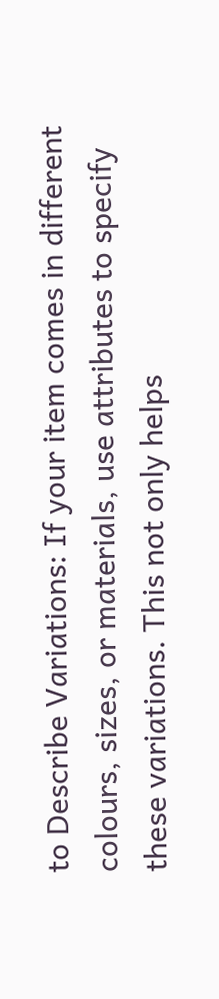to Describe Variations: If your item comes in different colours, sizes, or materials, use attributes to specify these variations. This not only helps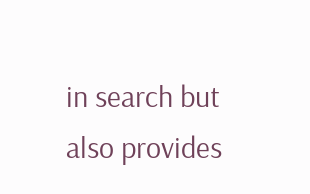in search but also provides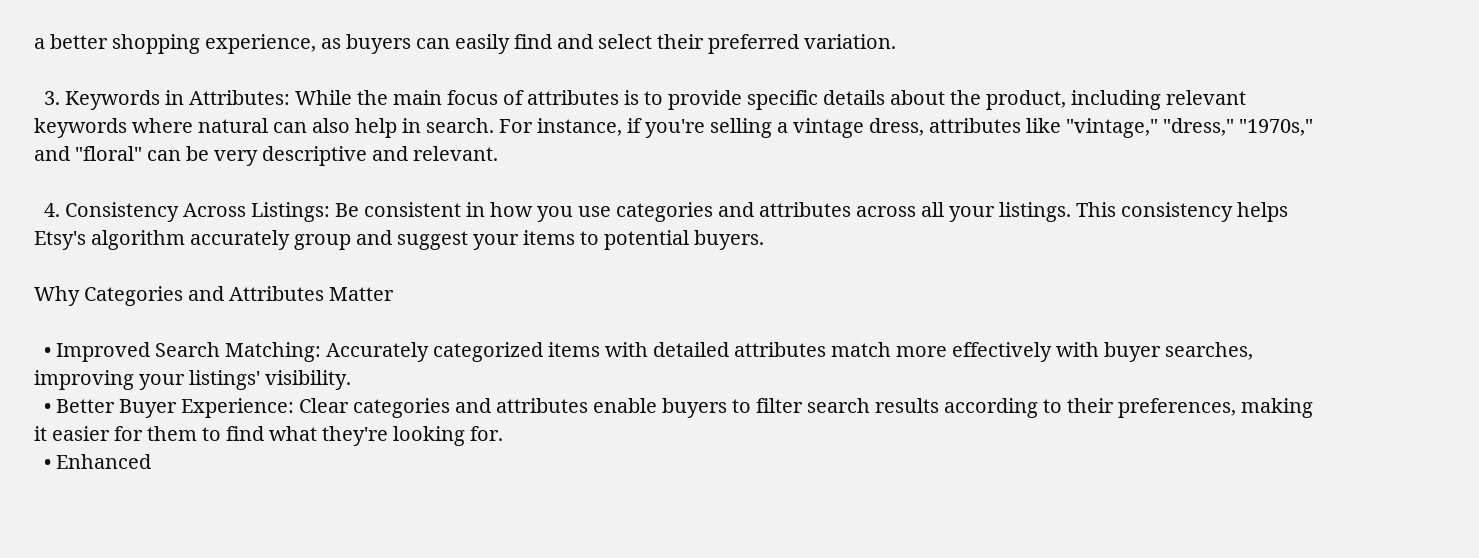a better shopping experience, as buyers can easily find and select their preferred variation.

  3. Keywords in Attributes: While the main focus of attributes is to provide specific details about the product, including relevant keywords where natural can also help in search. For instance, if you're selling a vintage dress, attributes like "vintage," "dress," "1970s," and "floral" can be very descriptive and relevant.

  4. Consistency Across Listings: Be consistent in how you use categories and attributes across all your listings. This consistency helps Etsy's algorithm accurately group and suggest your items to potential buyers.

Why Categories and Attributes Matter

  • Improved Search Matching: Accurately categorized items with detailed attributes match more effectively with buyer searches, improving your listings' visibility.
  • Better Buyer Experience: Clear categories and attributes enable buyers to filter search results according to their preferences, making it easier for them to find what they're looking for.
  • Enhanced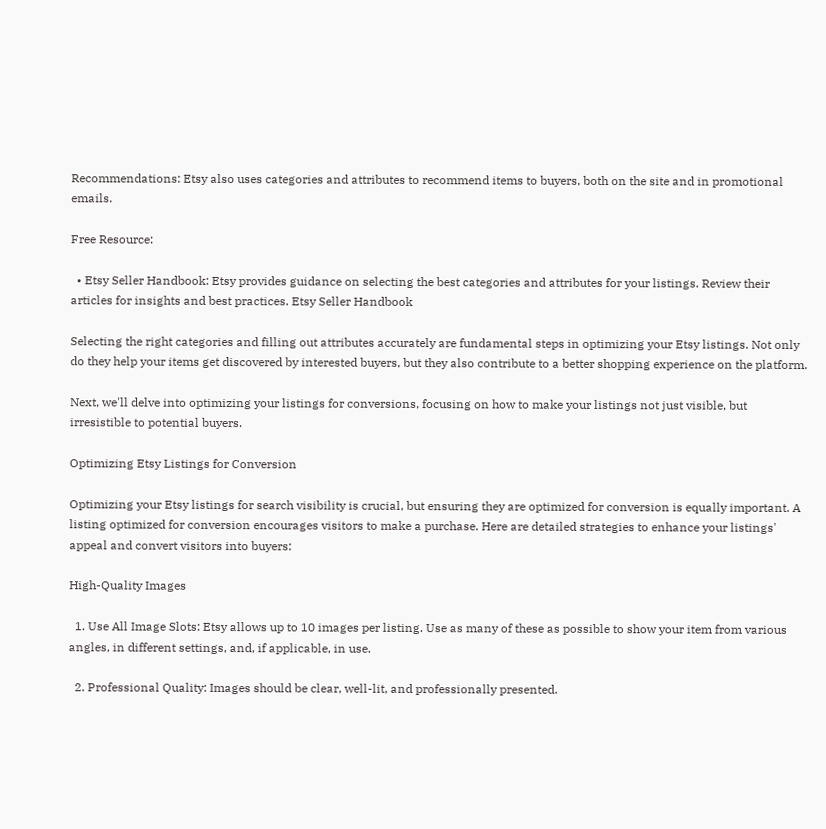Recommendations: Etsy also uses categories and attributes to recommend items to buyers, both on the site and in promotional emails.

Free Resource:

  • Etsy Seller Handbook: Etsy provides guidance on selecting the best categories and attributes for your listings. Review their articles for insights and best practices. Etsy Seller Handbook

Selecting the right categories and filling out attributes accurately are fundamental steps in optimizing your Etsy listings. Not only do they help your items get discovered by interested buyers, but they also contribute to a better shopping experience on the platform.

Next, we'll delve into optimizing your listings for conversions, focusing on how to make your listings not just visible, but irresistible to potential buyers.

Optimizing Etsy Listings for Conversion

Optimizing your Etsy listings for search visibility is crucial, but ensuring they are optimized for conversion is equally important. A listing optimized for conversion encourages visitors to make a purchase. Here are detailed strategies to enhance your listings' appeal and convert visitors into buyers:

High-Quality Images

  1. Use All Image Slots: Etsy allows up to 10 images per listing. Use as many of these as possible to show your item from various angles, in different settings, and, if applicable, in use.

  2. Professional Quality: Images should be clear, well-lit, and professionally presented.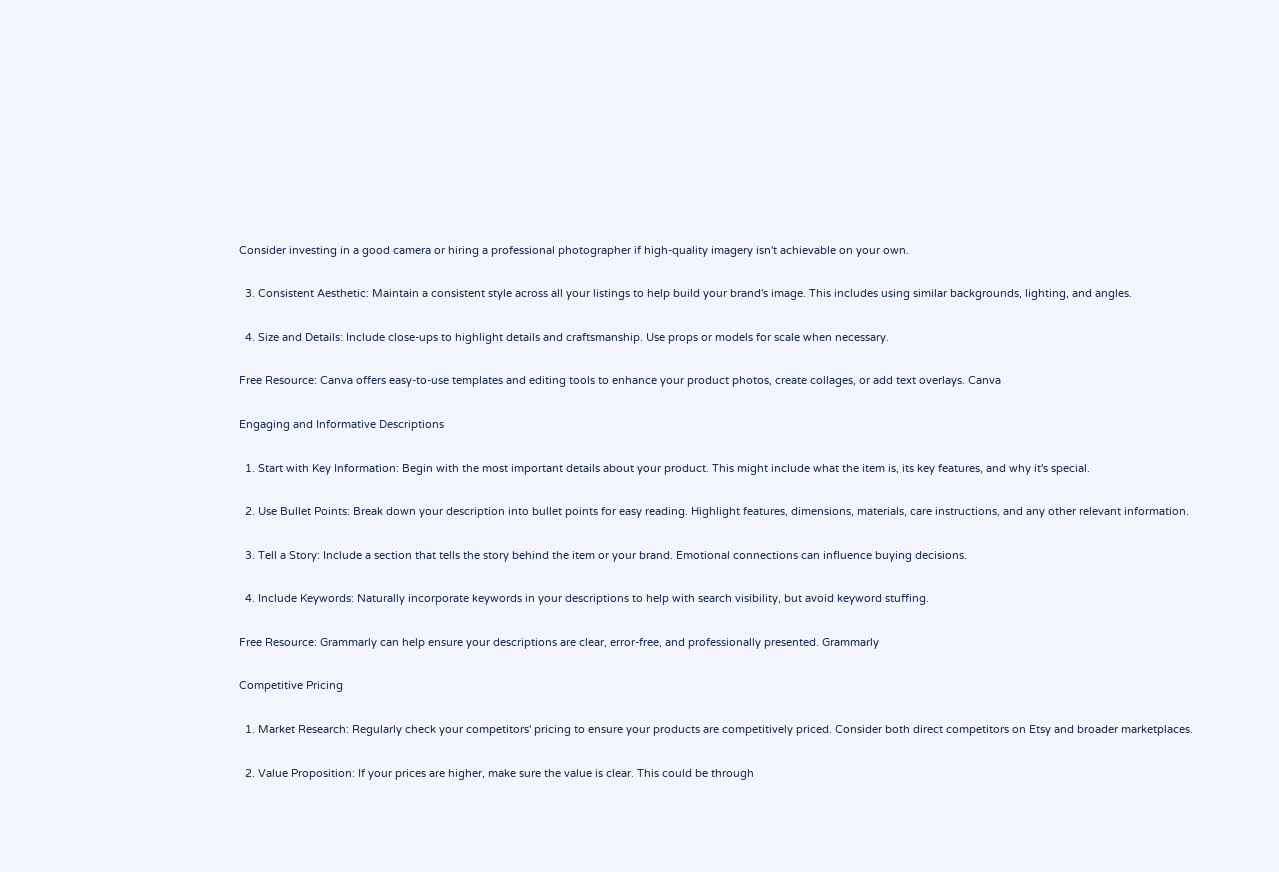Consider investing in a good camera or hiring a professional photographer if high-quality imagery isn't achievable on your own.

  3. Consistent Aesthetic: Maintain a consistent style across all your listings to help build your brand's image. This includes using similar backgrounds, lighting, and angles.

  4. Size and Details: Include close-ups to highlight details and craftsmanship. Use props or models for scale when necessary.

Free Resource: Canva offers easy-to-use templates and editing tools to enhance your product photos, create collages, or add text overlays. Canva

Engaging and Informative Descriptions

  1. Start with Key Information: Begin with the most important details about your product. This might include what the item is, its key features, and why it's special.

  2. Use Bullet Points: Break down your description into bullet points for easy reading. Highlight features, dimensions, materials, care instructions, and any other relevant information.

  3. Tell a Story: Include a section that tells the story behind the item or your brand. Emotional connections can influence buying decisions.

  4. Include Keywords: Naturally incorporate keywords in your descriptions to help with search visibility, but avoid keyword stuffing.

Free Resource: Grammarly can help ensure your descriptions are clear, error-free, and professionally presented. Grammarly

Competitive Pricing

  1. Market Research: Regularly check your competitors' pricing to ensure your products are competitively priced. Consider both direct competitors on Etsy and broader marketplaces.

  2. Value Proposition: If your prices are higher, make sure the value is clear. This could be through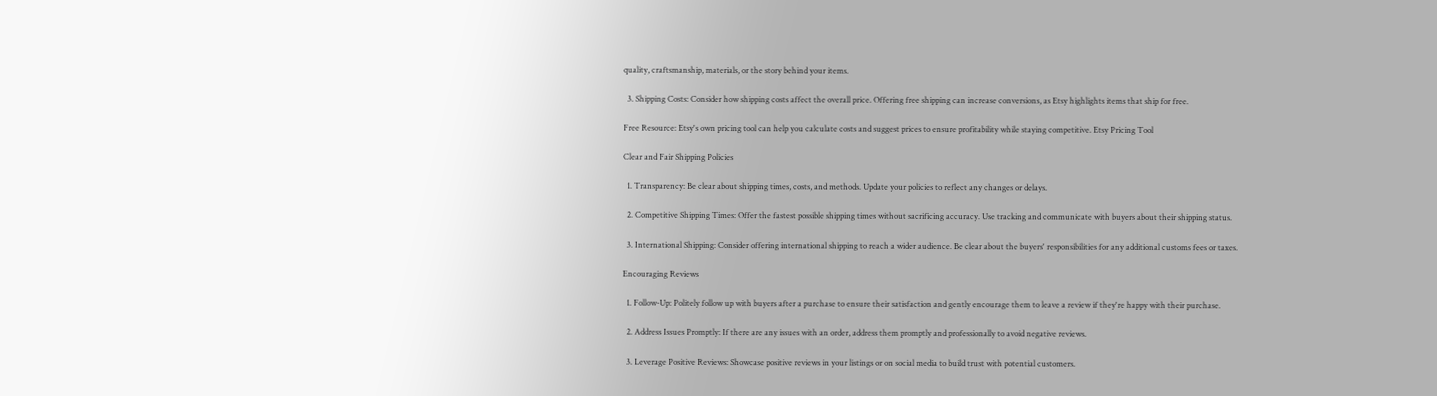quality, craftsmanship, materials, or the story behind your items.

  3. Shipping Costs: Consider how shipping costs affect the overall price. Offering free shipping can increase conversions, as Etsy highlights items that ship for free.

Free Resource: Etsy's own pricing tool can help you calculate costs and suggest prices to ensure profitability while staying competitive. Etsy Pricing Tool

Clear and Fair Shipping Policies

  1. Transparency: Be clear about shipping times, costs, and methods. Update your policies to reflect any changes or delays.

  2. Competitive Shipping Times: Offer the fastest possible shipping times without sacrificing accuracy. Use tracking and communicate with buyers about their shipping status.

  3. International Shipping: Consider offering international shipping to reach a wider audience. Be clear about the buyers' responsibilities for any additional customs fees or taxes.

Encouraging Reviews

  1. Follow-Up: Politely follow up with buyers after a purchase to ensure their satisfaction and gently encourage them to leave a review if they're happy with their purchase.

  2. Address Issues Promptly: If there are any issues with an order, address them promptly and professionally to avoid negative reviews.

  3. Leverage Positive Reviews: Showcase positive reviews in your listings or on social media to build trust with potential customers.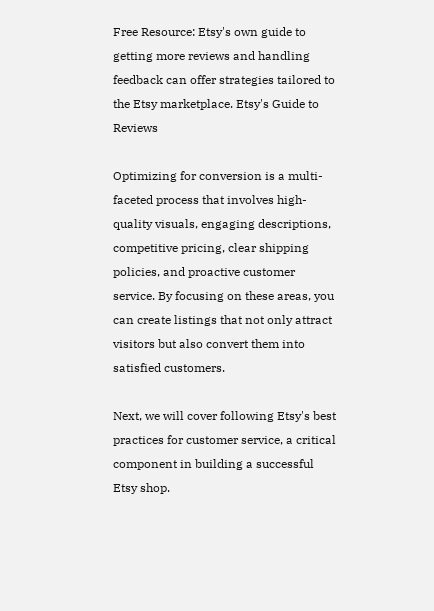Free Resource: Etsy's own guide to getting more reviews and handling feedback can offer strategies tailored to the Etsy marketplace. Etsy's Guide to Reviews

Optimizing for conversion is a multi-faceted process that involves high-quality visuals, engaging descriptions, competitive pricing, clear shipping policies, and proactive customer service. By focusing on these areas, you can create listings that not only attract visitors but also convert them into satisfied customers.

Next, we will cover following Etsy's best practices for customer service, a critical component in building a successful Etsy shop.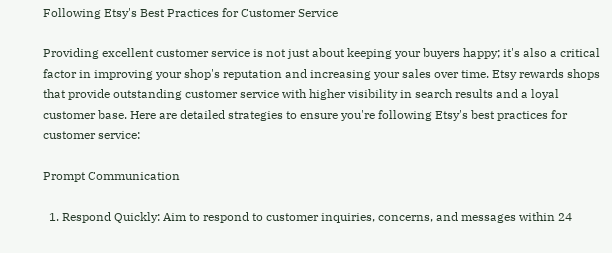Following Etsy's Best Practices for Customer Service

Providing excellent customer service is not just about keeping your buyers happy; it's also a critical factor in improving your shop's reputation and increasing your sales over time. Etsy rewards shops that provide outstanding customer service with higher visibility in search results and a loyal customer base. Here are detailed strategies to ensure you're following Etsy's best practices for customer service:

Prompt Communication

  1. Respond Quickly: Aim to respond to customer inquiries, concerns, and messages within 24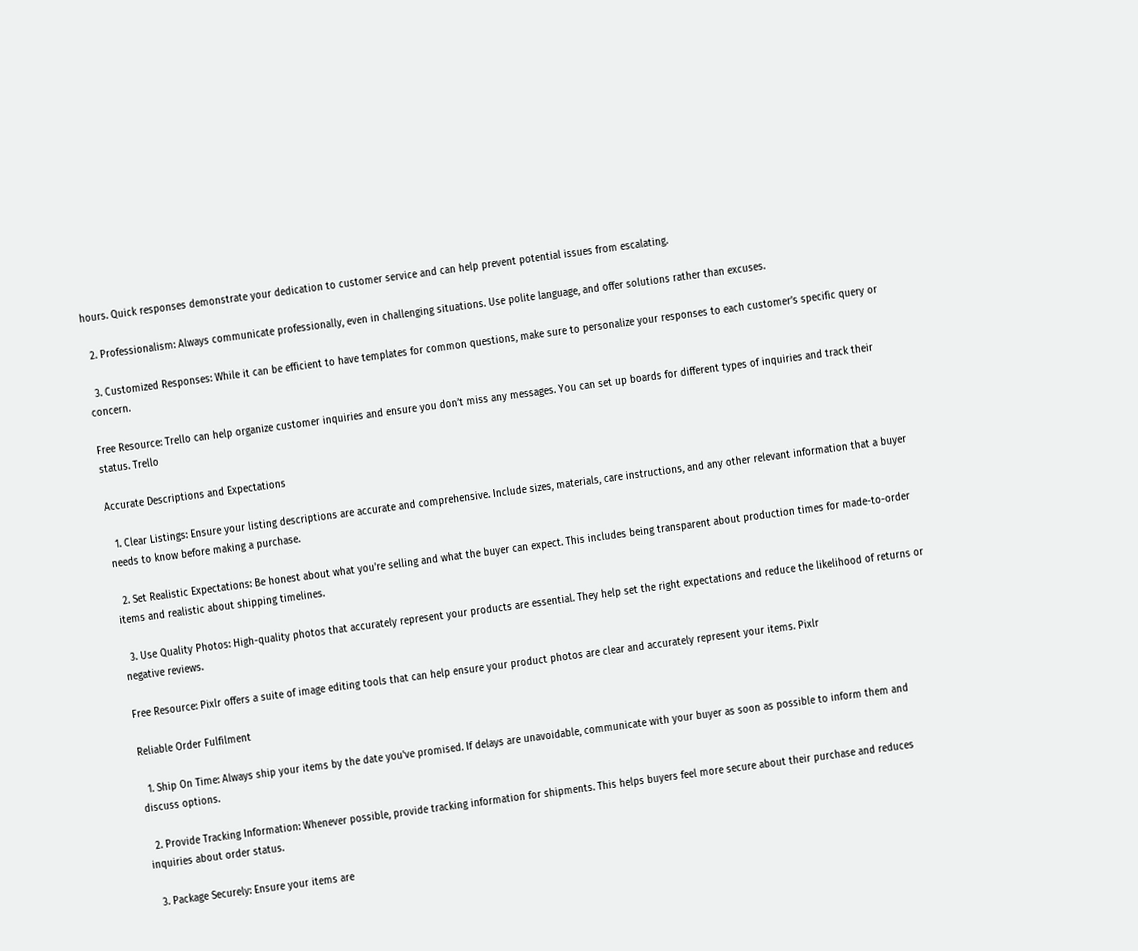hours. Quick responses demonstrate your dedication to customer service and can help prevent potential issues from escalating.

  2. Professionalism: Always communicate professionally, even in challenging situations. Use polite language, and offer solutions rather than excuses.

  3. Customized Responses: While it can be efficient to have templates for common questions, make sure to personalize your responses to each customer’s specific query or concern.

Free Resource: Trello can help organize customer inquiries and ensure you don’t miss any messages. You can set up boards for different types of inquiries and track their status. Trello

Accurate Descriptions and Expectations

  1. Clear Listings: Ensure your listing descriptions are accurate and comprehensive. Include sizes, materials, care instructions, and any other relevant information that a buyer needs to know before making a purchase.

  2. Set Realistic Expectations: Be honest about what you're selling and what the buyer can expect. This includes being transparent about production times for made-to-order items and realistic about shipping timelines.

  3. Use Quality Photos: High-quality photos that accurately represent your products are essential. They help set the right expectations and reduce the likelihood of returns or negative reviews.

Free Resource: Pixlr offers a suite of image editing tools that can help ensure your product photos are clear and accurately represent your items. Pixlr

Reliable Order Fulfilment

  1. Ship On Time: Always ship your items by the date you've promised. If delays are unavoidable, communicate with your buyer as soon as possible to inform them and discuss options.

  2. Provide Tracking Information: Whenever possible, provide tracking information for shipments. This helps buyers feel more secure about their purchase and reduces inquiries about order status.

  3. Package Securely: Ensure your items are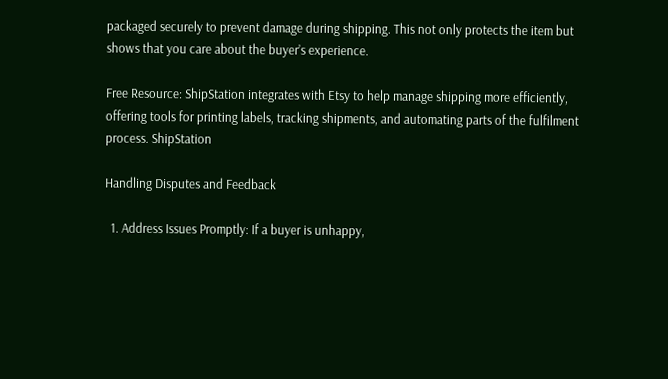packaged securely to prevent damage during shipping. This not only protects the item but shows that you care about the buyer’s experience.

Free Resource: ShipStation integrates with Etsy to help manage shipping more efficiently, offering tools for printing labels, tracking shipments, and automating parts of the fulfilment process. ShipStation

Handling Disputes and Feedback

  1. Address Issues Promptly: If a buyer is unhappy,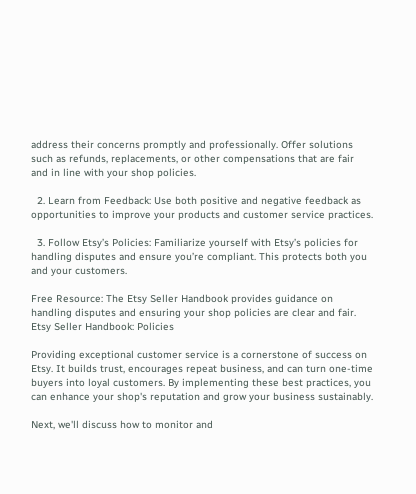address their concerns promptly and professionally. Offer solutions such as refunds, replacements, or other compensations that are fair and in line with your shop policies.

  2. Learn from Feedback: Use both positive and negative feedback as opportunities to improve your products and customer service practices.

  3. Follow Etsy’s Policies: Familiarize yourself with Etsy’s policies for handling disputes and ensure you’re compliant. This protects both you and your customers.

Free Resource: The Etsy Seller Handbook provides guidance on handling disputes and ensuring your shop policies are clear and fair. Etsy Seller Handbook: Policies

Providing exceptional customer service is a cornerstone of success on Etsy. It builds trust, encourages repeat business, and can turn one-time buyers into loyal customers. By implementing these best practices, you can enhance your shop's reputation and grow your business sustainably.

Next, we'll discuss how to monitor and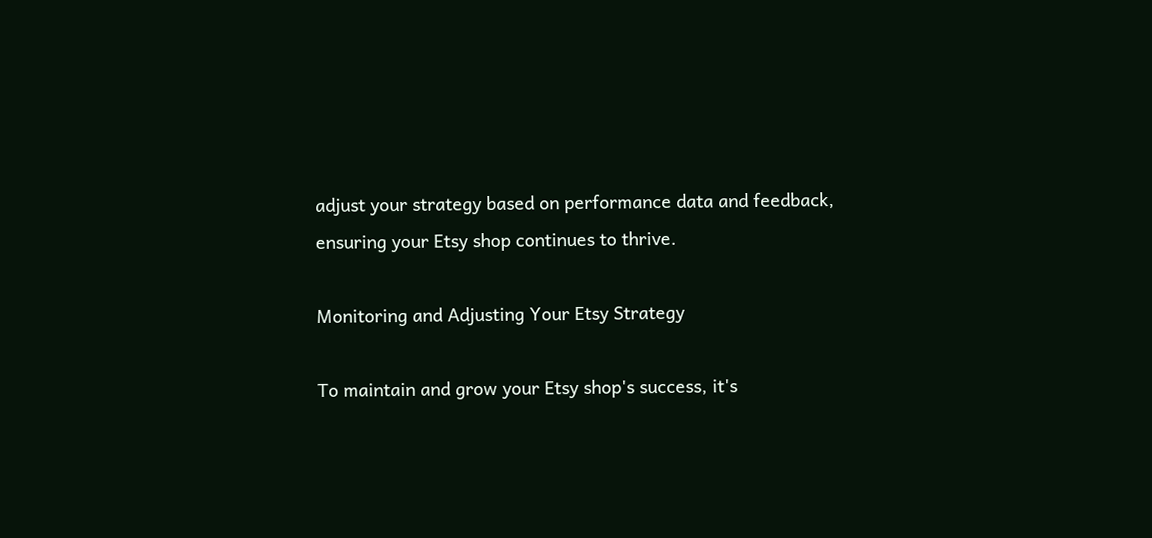adjust your strategy based on performance data and feedback, ensuring your Etsy shop continues to thrive.

Monitoring and Adjusting Your Etsy Strategy

To maintain and grow your Etsy shop's success, it's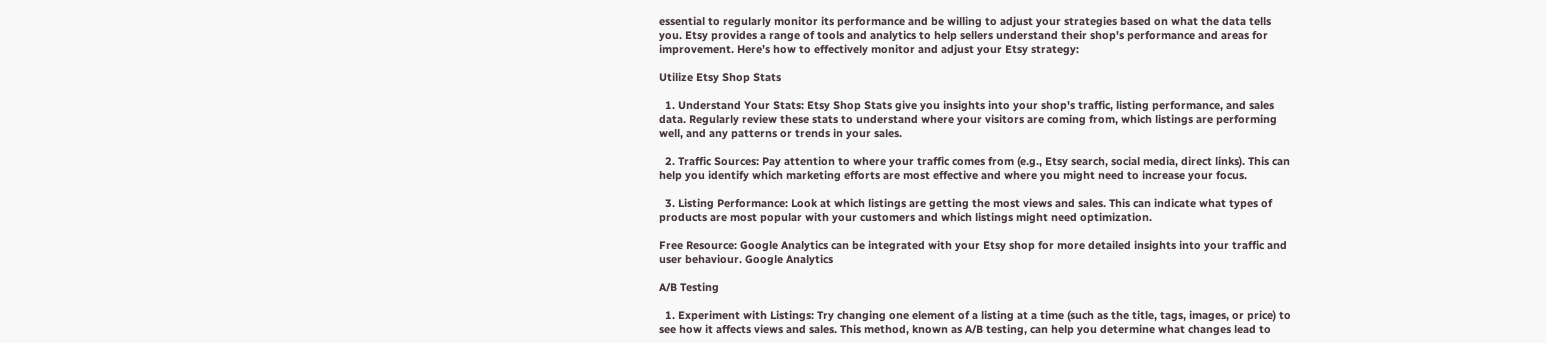essential to regularly monitor its performance and be willing to adjust your strategies based on what the data tells you. Etsy provides a range of tools and analytics to help sellers understand their shop's performance and areas for improvement. Here’s how to effectively monitor and adjust your Etsy strategy:

Utilize Etsy Shop Stats

  1. Understand Your Stats: Etsy Shop Stats give you insights into your shop's traffic, listing performance, and sales data. Regularly review these stats to understand where your visitors are coming from, which listings are performing well, and any patterns or trends in your sales.

  2. Traffic Sources: Pay attention to where your traffic comes from (e.g., Etsy search, social media, direct links). This can help you identify which marketing efforts are most effective and where you might need to increase your focus.

  3. Listing Performance: Look at which listings are getting the most views and sales. This can indicate what types of products are most popular with your customers and which listings might need optimization.

Free Resource: Google Analytics can be integrated with your Etsy shop for more detailed insights into your traffic and user behaviour. Google Analytics

A/B Testing

  1. Experiment with Listings: Try changing one element of a listing at a time (such as the title, tags, images, or price) to see how it affects views and sales. This method, known as A/B testing, can help you determine what changes lead to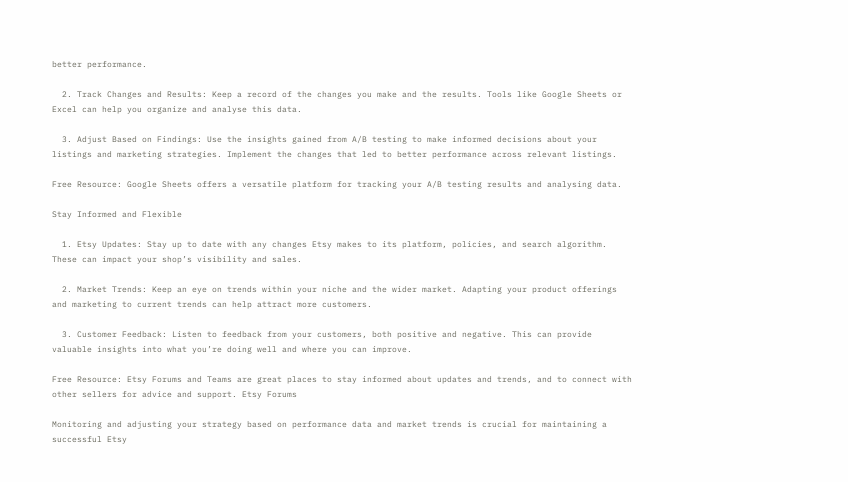better performance.

  2. Track Changes and Results: Keep a record of the changes you make and the results. Tools like Google Sheets or Excel can help you organize and analyse this data.

  3. Adjust Based on Findings: Use the insights gained from A/B testing to make informed decisions about your listings and marketing strategies. Implement the changes that led to better performance across relevant listings.

Free Resource: Google Sheets offers a versatile platform for tracking your A/B testing results and analysing data.

Stay Informed and Flexible

  1. Etsy Updates: Stay up to date with any changes Etsy makes to its platform, policies, and search algorithm. These can impact your shop’s visibility and sales.

  2. Market Trends: Keep an eye on trends within your niche and the wider market. Adapting your product offerings and marketing to current trends can help attract more customers.

  3. Customer Feedback: Listen to feedback from your customers, both positive and negative. This can provide valuable insights into what you’re doing well and where you can improve.

Free Resource: Etsy Forums and Teams are great places to stay informed about updates and trends, and to connect with other sellers for advice and support. Etsy Forums

Monitoring and adjusting your strategy based on performance data and market trends is crucial for maintaining a successful Etsy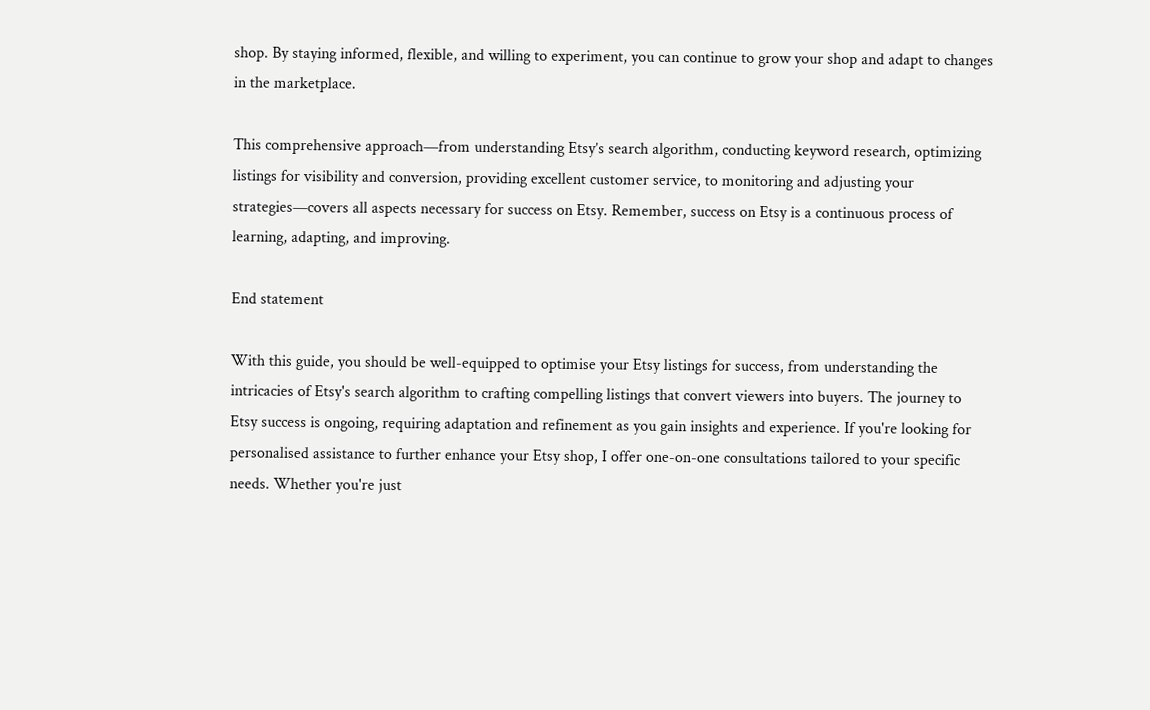shop. By staying informed, flexible, and willing to experiment, you can continue to grow your shop and adapt to changes in the marketplace.

This comprehensive approach—from understanding Etsy’s search algorithm, conducting keyword research, optimizing listings for visibility and conversion, providing excellent customer service, to monitoring and adjusting your strategies—covers all aspects necessary for success on Etsy. Remember, success on Etsy is a continuous process of learning, adapting, and improving.

End statement

With this guide, you should be well-equipped to optimise your Etsy listings for success, from understanding the intricacies of Etsy's search algorithm to crafting compelling listings that convert viewers into buyers. The journey to Etsy success is ongoing, requiring adaptation and refinement as you gain insights and experience. If you're looking for personalised assistance to further enhance your Etsy shop, I offer one-on-one consultations tailored to your specific needs. Whether you're just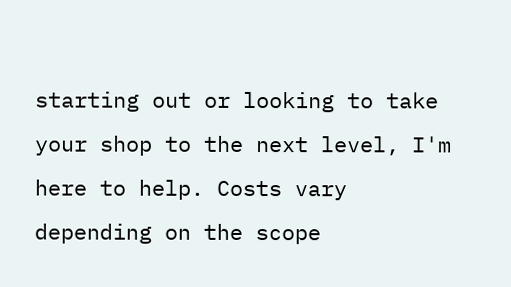starting out or looking to take your shop to the next level, I'm here to help. Costs vary depending on the scope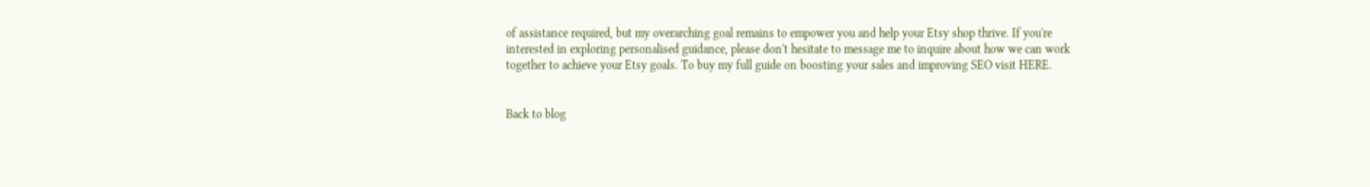of assistance required, but my overarching goal remains to empower you and help your Etsy shop thrive. If you're interested in exploring personalised guidance, please don't hesitate to message me to inquire about how we can work together to achieve your Etsy goals. To buy my full guide on boosting your sales and improving SEO visit HERE.


Back to blog